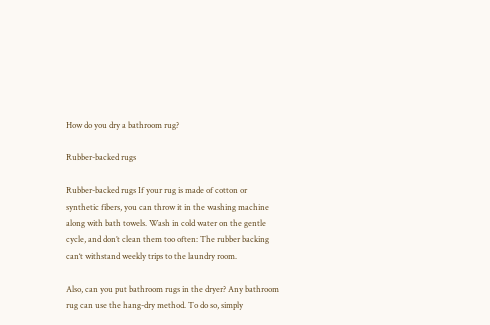How do you dry a bathroom rug?

Rubber-backed rugs

Rubber-backed rugs If your rug is made of cotton or synthetic fibers, you can throw it in the washing machine along with bath towels. Wash in cold water on the gentle cycle, and don’t clean them too often: The rubber backing can‘t withstand weekly trips to the laundry room.

Also, can you put bathroom rugs in the dryer? Any bathroom rug can use the hang-dry method. To do so, simply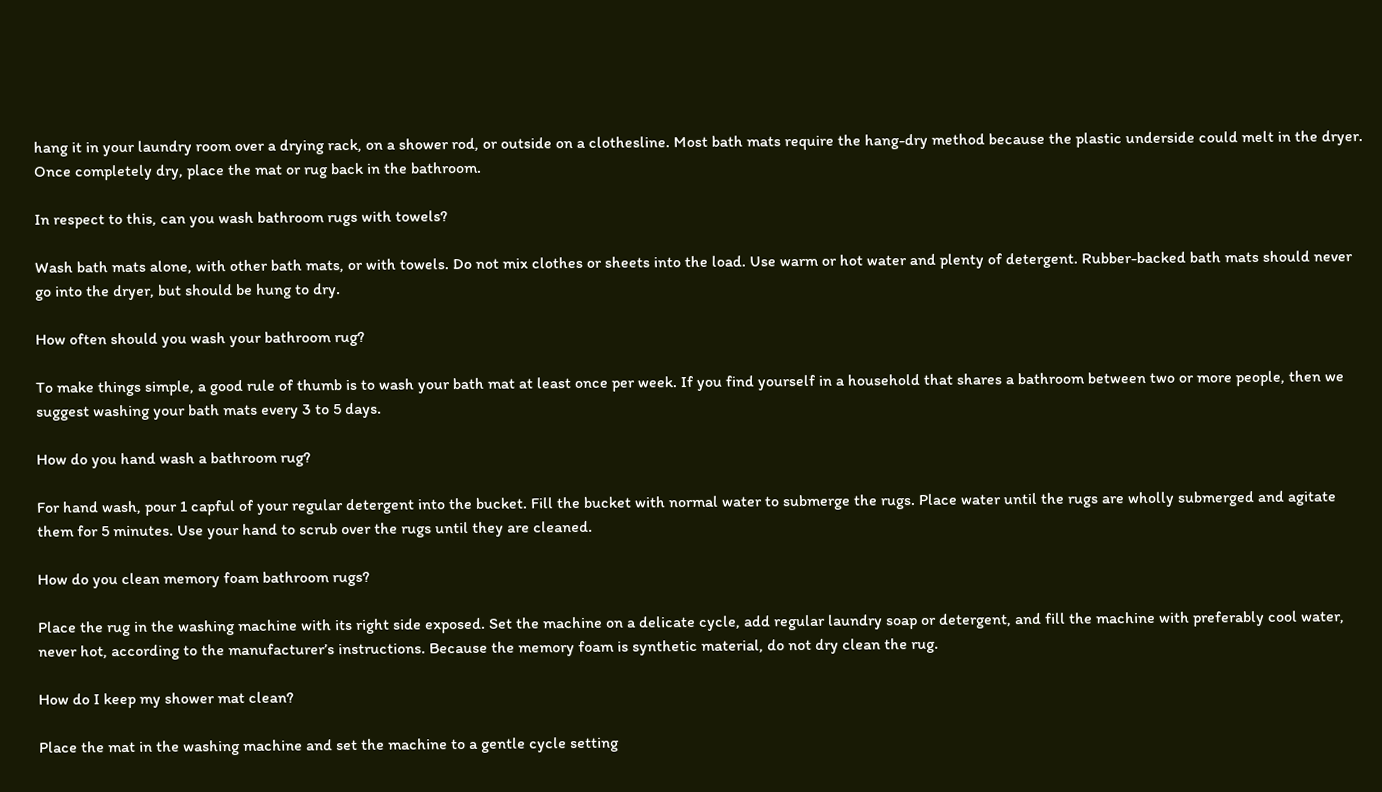hang it in your laundry room over a drying rack, on a shower rod, or outside on a clothesline. Most bath mats require the hang-dry method because the plastic underside could melt in the dryer. Once completely dry, place the mat or rug back in the bathroom.

In respect to this, can you wash bathroom rugs with towels?

Wash bath mats alone, with other bath mats, or with towels. Do not mix clothes or sheets into the load. Use warm or hot water and plenty of detergent. Rubber-backed bath mats should never go into the dryer, but should be hung to dry.

How often should you wash your bathroom rug?

To make things simple, a good rule of thumb is to wash your bath mat at least once per week. If you find yourself in a household that shares a bathroom between two or more people, then we suggest washing your bath mats every 3 to 5 days.

How do you hand wash a bathroom rug?

For hand wash, pour 1 capful of your regular detergent into the bucket. Fill the bucket with normal water to submerge the rugs. Place water until the rugs are wholly submerged and agitate them for 5 minutes. Use your hand to scrub over the rugs until they are cleaned.

How do you clean memory foam bathroom rugs?

Place the rug in the washing machine with its right side exposed. Set the machine on a delicate cycle, add regular laundry soap or detergent, and fill the machine with preferably cool water, never hot, according to the manufacturer’s instructions. Because the memory foam is synthetic material, do not dry clean the rug.

How do I keep my shower mat clean?

Place the mat in the washing machine and set the machine to a gentle cycle setting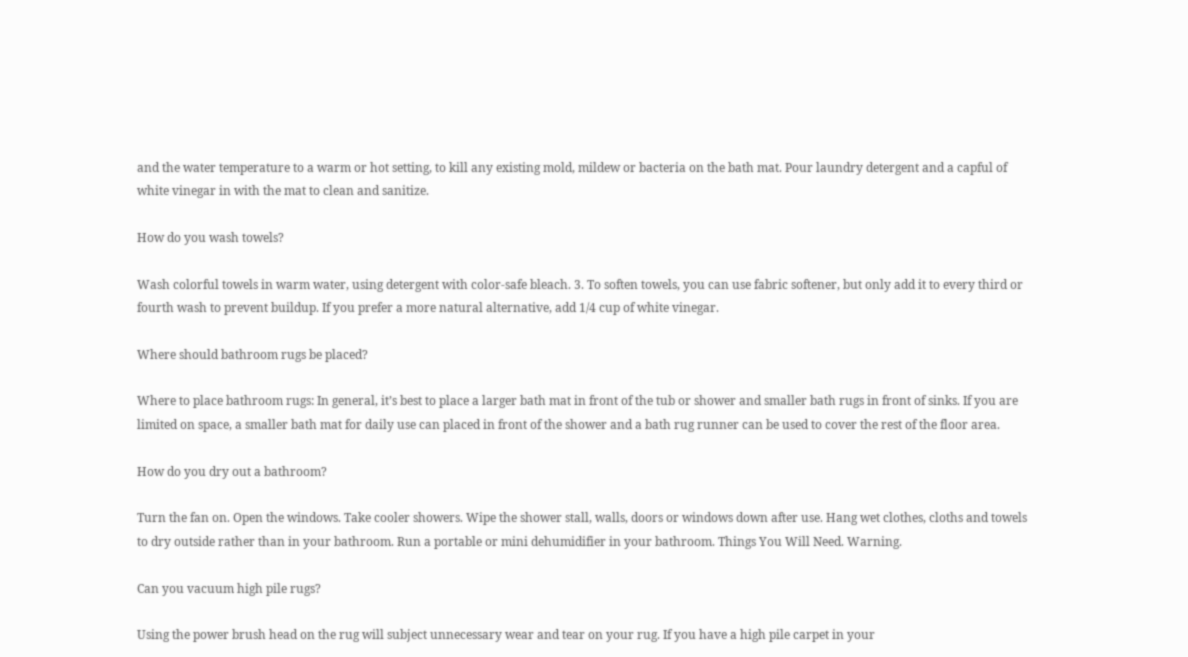and the water temperature to a warm or hot setting, to kill any existing mold, mildew or bacteria on the bath mat. Pour laundry detergent and a capful of white vinegar in with the mat to clean and sanitize.

How do you wash towels?

Wash colorful towels in warm water, using detergent with color-safe bleach. 3. To soften towels, you can use fabric softener, but only add it to every third or fourth wash to prevent buildup. If you prefer a more natural alternative, add 1/4 cup of white vinegar.

Where should bathroom rugs be placed?

Where to place bathroom rugs: In general, it’s best to place a larger bath mat in front of the tub or shower and smaller bath rugs in front of sinks. If you are limited on space, a smaller bath mat for daily use can placed in front of the shower and a bath rug runner can be used to cover the rest of the floor area.

How do you dry out a bathroom?

Turn the fan on. Open the windows. Take cooler showers. Wipe the shower stall, walls, doors or windows down after use. Hang wet clothes, cloths and towels to dry outside rather than in your bathroom. Run a portable or mini dehumidifier in your bathroom. Things You Will Need. Warning.

Can you vacuum high pile rugs?

Using the power brush head on the rug will subject unnecessary wear and tear on your rug. If you have a high pile carpet in your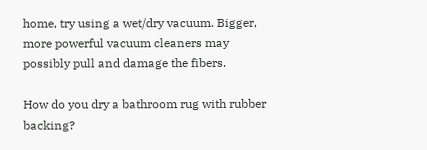home, try using a wet/dry vacuum. Bigger, more powerful vacuum cleaners may possibly pull and damage the fibers.

How do you dry a bathroom rug with rubber backing?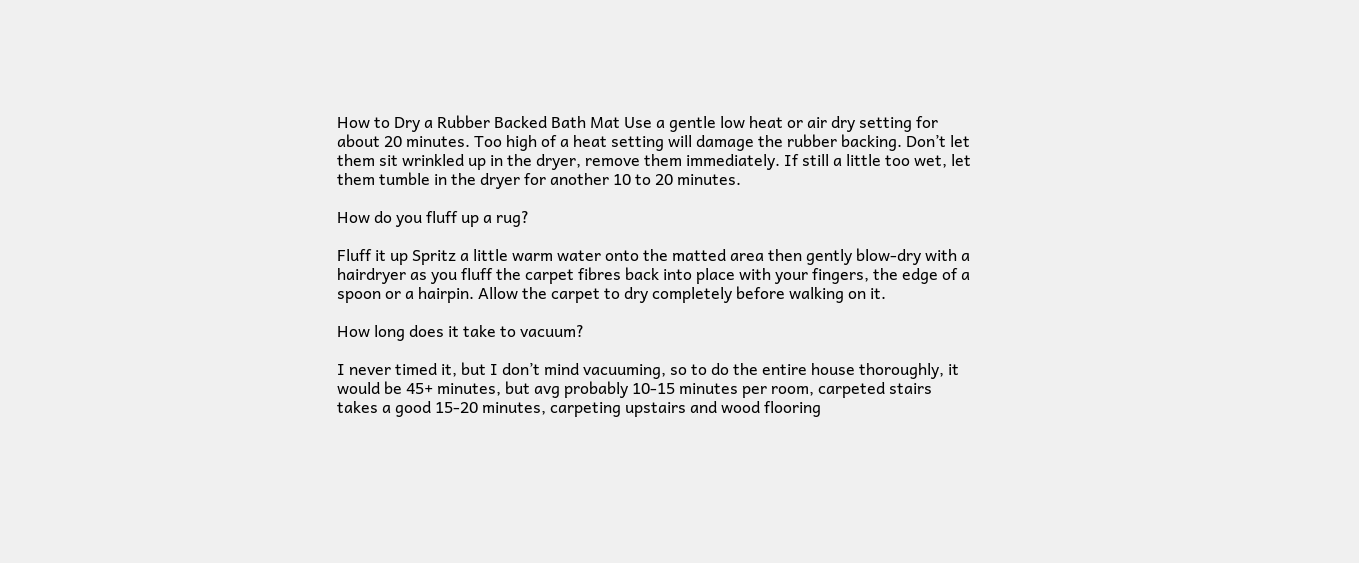How to Dry a Rubber Backed Bath Mat Use a gentle low heat or air dry setting for about 20 minutes. Too high of a heat setting will damage the rubber backing. Don’t let them sit wrinkled up in the dryer, remove them immediately. If still a little too wet, let them tumble in the dryer for another 10 to 20 minutes.

How do you fluff up a rug?

Fluff it up Spritz a little warm water onto the matted area then gently blow-dry with a hairdryer as you fluff the carpet fibres back into place with your fingers, the edge of a spoon or a hairpin. Allow the carpet to dry completely before walking on it.

How long does it take to vacuum?

I never timed it, but I don’t mind vacuuming, so to do the entire house thoroughly, it would be 45+ minutes, but avg probably 10-15 minutes per room, carpeted stairs takes a good 15-20 minutes, carpeting upstairs and wood flooring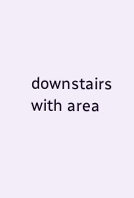downstairs with area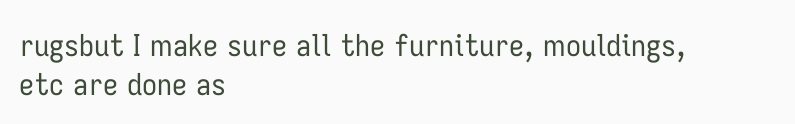rugsbut I make sure all the furniture, mouldings, etc are done as